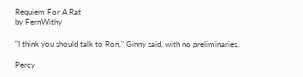Requiem For A Rat
by FernWithy

"I think you should talk to Ron," Ginny said, with no preliminaries.

Percy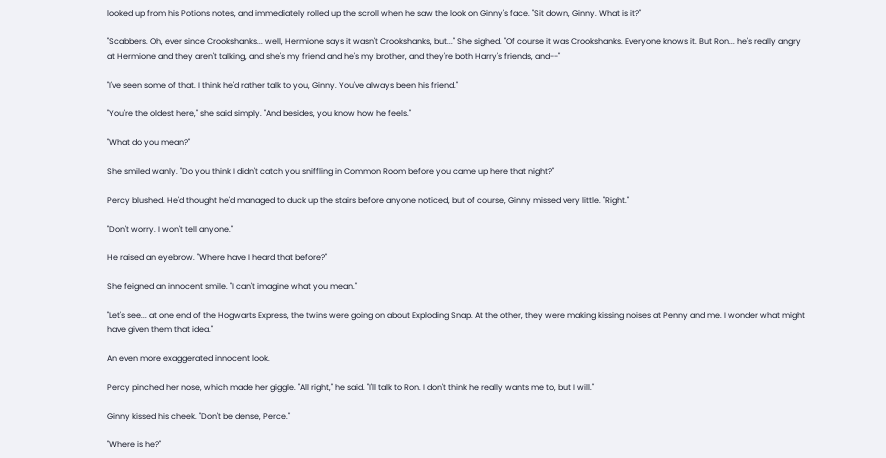looked up from his Potions notes, and immediately rolled up the scroll when he saw the look on Ginny's face. "Sit down, Ginny. What is it?"

"Scabbers. Oh, ever since Crookshanks... well, Hermione says it wasn't Crookshanks, but..." She sighed. "Of course it was Crookshanks. Everyone knows it. But Ron... he's really angry at Hermione and they aren't talking, and she's my friend and he's my brother, and they're both Harry's friends, and--"

"I've seen some of that. I think he'd rather talk to you, Ginny. You've always been his friend."

"You're the oldest here," she said simply. "And besides, you know how he feels."

"What do you mean?"

She smiled wanly. "Do you think I didn't catch you sniffling in Common Room before you came up here that night?"

Percy blushed. He'd thought he'd managed to duck up the stairs before anyone noticed, but of course, Ginny missed very little. "Right."

"Don't worry. I won't tell anyone."

He raised an eyebrow. "Where have I heard that before?"

She feigned an innocent smile. "I can't imagine what you mean."

"Let's see... at one end of the Hogwarts Express, the twins were going on about Exploding Snap. At the other, they were making kissing noises at Penny and me. I wonder what might have given them that idea."

An even more exaggerated innocent look.

Percy pinched her nose, which made her giggle. "All right," he said. "I'll talk to Ron. I don't think he really wants me to, but I will."

Ginny kissed his cheek. "Don't be dense, Perce."

"Where is he?"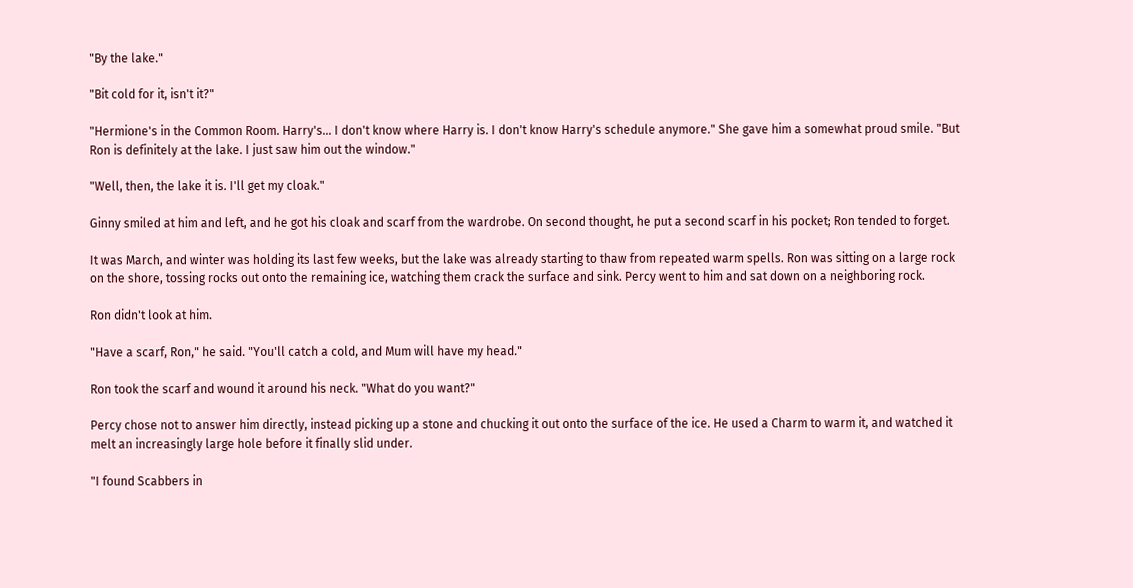"By the lake."

"Bit cold for it, isn't it?"

"Hermione's in the Common Room. Harry's... I don't know where Harry is. I don't know Harry's schedule anymore." She gave him a somewhat proud smile. "But Ron is definitely at the lake. I just saw him out the window."

"Well, then, the lake it is. I'll get my cloak."

Ginny smiled at him and left, and he got his cloak and scarf from the wardrobe. On second thought, he put a second scarf in his pocket; Ron tended to forget.

It was March, and winter was holding its last few weeks, but the lake was already starting to thaw from repeated warm spells. Ron was sitting on a large rock on the shore, tossing rocks out onto the remaining ice, watching them crack the surface and sink. Percy went to him and sat down on a neighboring rock.

Ron didn't look at him.

"Have a scarf, Ron," he said. "You'll catch a cold, and Mum will have my head."

Ron took the scarf and wound it around his neck. "What do you want?"

Percy chose not to answer him directly, instead picking up a stone and chucking it out onto the surface of the ice. He used a Charm to warm it, and watched it melt an increasingly large hole before it finally slid under.

"I found Scabbers in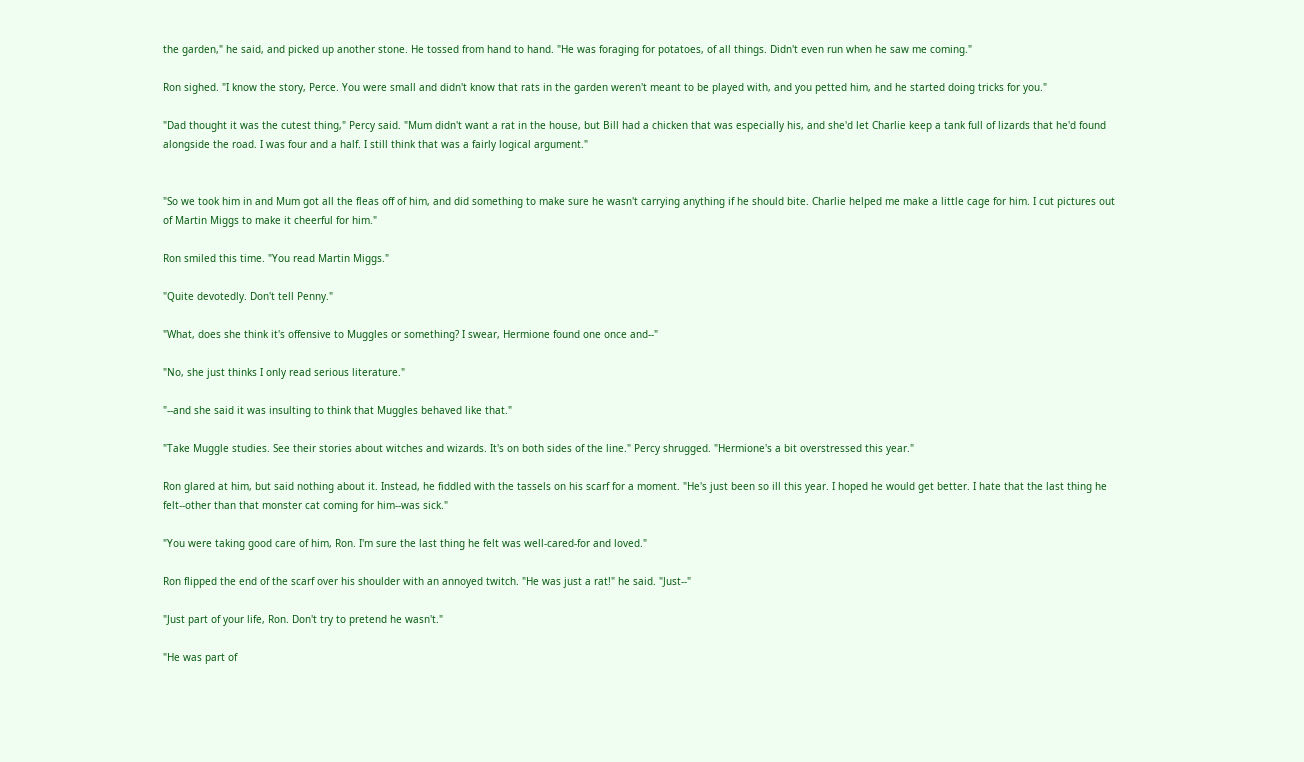the garden," he said, and picked up another stone. He tossed from hand to hand. "He was foraging for potatoes, of all things. Didn't even run when he saw me coming."

Ron sighed. "I know the story, Perce. You were small and didn't know that rats in the garden weren't meant to be played with, and you petted him, and he started doing tricks for you."

"Dad thought it was the cutest thing," Percy said. "Mum didn't want a rat in the house, but Bill had a chicken that was especially his, and she'd let Charlie keep a tank full of lizards that he'd found alongside the road. I was four and a half. I still think that was a fairly logical argument."


"So we took him in and Mum got all the fleas off of him, and did something to make sure he wasn't carrying anything if he should bite. Charlie helped me make a little cage for him. I cut pictures out of Martin Miggs to make it cheerful for him."

Ron smiled this time. "You read Martin Miggs."

"Quite devotedly. Don't tell Penny."

"What, does she think it's offensive to Muggles or something? I swear, Hermione found one once and--"

"No, she just thinks I only read serious literature."

"--and she said it was insulting to think that Muggles behaved like that."

"Take Muggle studies. See their stories about witches and wizards. It's on both sides of the line." Percy shrugged. "Hermione's a bit overstressed this year."

Ron glared at him, but said nothing about it. Instead, he fiddled with the tassels on his scarf for a moment. "He's just been so ill this year. I hoped he would get better. I hate that the last thing he felt--other than that monster cat coming for him--was sick."

"You were taking good care of him, Ron. I'm sure the last thing he felt was well-cared-for and loved."

Ron flipped the end of the scarf over his shoulder with an annoyed twitch. "He was just a rat!" he said. "Just--"

"Just part of your life, Ron. Don't try to pretend he wasn't."

"He was part of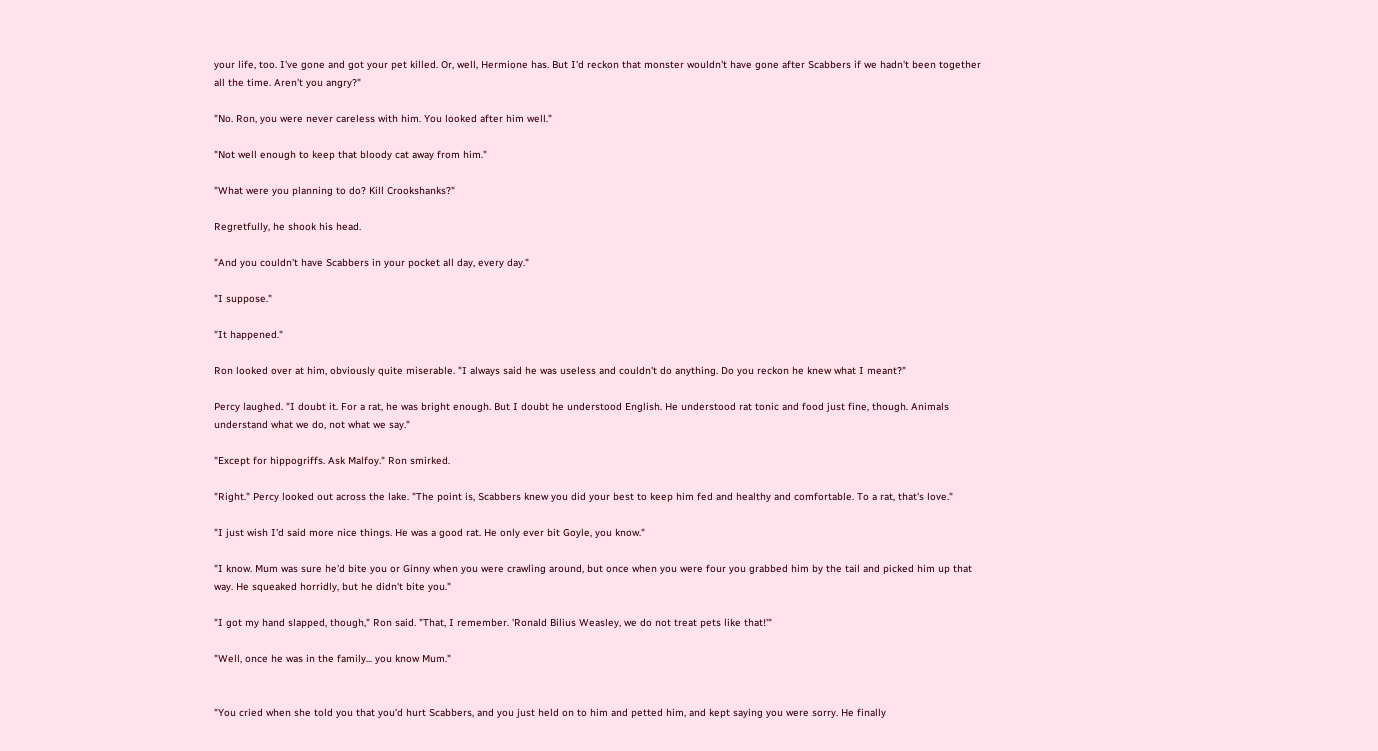your life, too. I've gone and got your pet killed. Or, well, Hermione has. But I'd reckon that monster wouldn't have gone after Scabbers if we hadn't been together all the time. Aren't you angry?"

"No. Ron, you were never careless with him. You looked after him well."

"Not well enough to keep that bloody cat away from him."

"What were you planning to do? Kill Crookshanks?"

Regretfully, he shook his head.

"And you couldn't have Scabbers in your pocket all day, every day."

"I suppose."

"It happened."

Ron looked over at him, obviously quite miserable. "I always said he was useless and couldn't do anything. Do you reckon he knew what I meant?"

Percy laughed. "I doubt it. For a rat, he was bright enough. But I doubt he understood English. He understood rat tonic and food just fine, though. Animals understand what we do, not what we say."

"Except for hippogriffs. Ask Malfoy." Ron smirked.

"Right." Percy looked out across the lake. "The point is, Scabbers knew you did your best to keep him fed and healthy and comfortable. To a rat, that's love."

"I just wish I'd said more nice things. He was a good rat. He only ever bit Goyle, you know."

"I know. Mum was sure he'd bite you or Ginny when you were crawling around, but once when you were four you grabbed him by the tail and picked him up that way. He squeaked horridly, but he didn't bite you."

"I got my hand slapped, though," Ron said. "That, I remember. 'Ronald Bilius Weasley, we do not treat pets like that!'"

"Well, once he was in the family... you know Mum."


"You cried when she told you that you'd hurt Scabbers, and you just held on to him and petted him, and kept saying you were sorry. He finally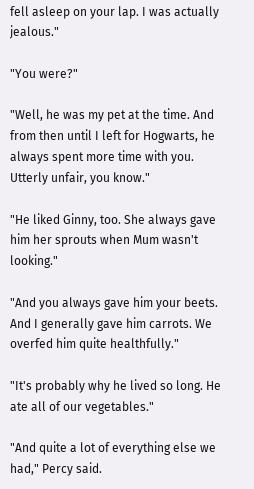fell asleep on your lap. I was actually jealous."

"You were?"

"Well, he was my pet at the time. And from then until I left for Hogwarts, he always spent more time with you. Utterly unfair, you know."

"He liked Ginny, too. She always gave him her sprouts when Mum wasn't looking."

"And you always gave him your beets. And I generally gave him carrots. We overfed him quite healthfully."

"It's probably why he lived so long. He ate all of our vegetables."

"And quite a lot of everything else we had," Percy said.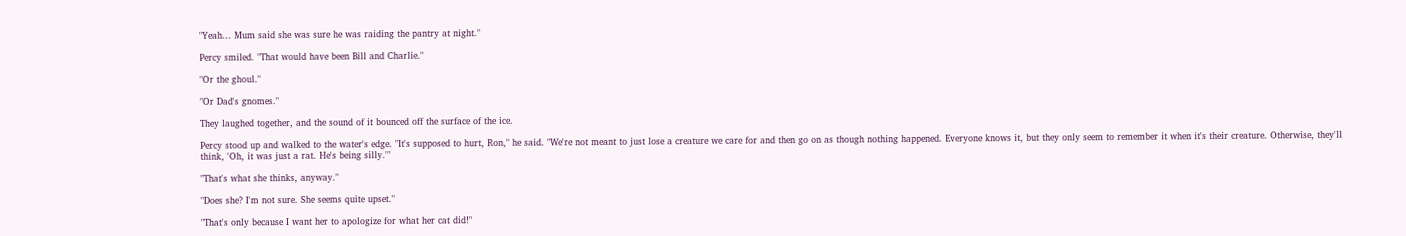"Yeah... Mum said she was sure he was raiding the pantry at night."

Percy smiled. "That would have been Bill and Charlie."

"Or the ghoul."

"Or Dad's gnomes."

They laughed together, and the sound of it bounced off the surface of the ice.

Percy stood up and walked to the water's edge. "It's supposed to hurt, Ron," he said. "We're not meant to just lose a creature we care for and then go on as though nothing happened. Everyone knows it, but they only seem to remember it when it's their creature. Otherwise, they'll think, 'Oh, it was just a rat. He's being silly.'"

"That's what she thinks, anyway."

"Does she? I'm not sure. She seems quite upset."

"That's only because I want her to apologize for what her cat did!"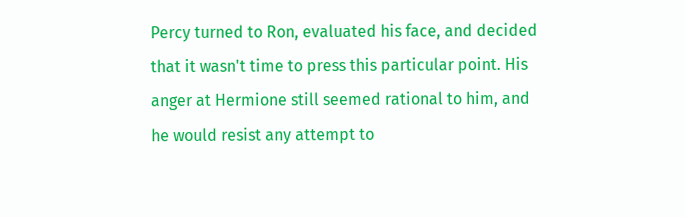Percy turned to Ron, evaluated his face, and decided that it wasn't time to press this particular point. His anger at Hermione still seemed rational to him, and he would resist any attempt to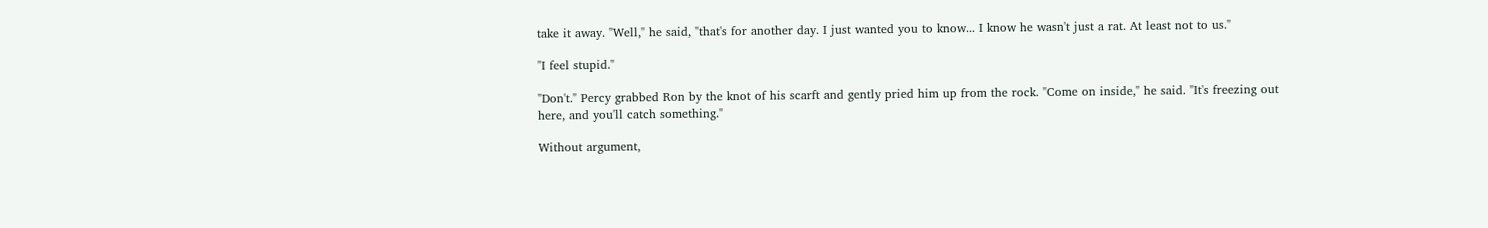take it away. "Well," he said, "that's for another day. I just wanted you to know... I know he wasn't just a rat. At least not to us."

"I feel stupid."

"Don't." Percy grabbed Ron by the knot of his scarft and gently pried him up from the rock. "Come on inside," he said. "It's freezing out here, and you'll catch something."

Without argument,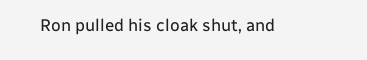Ron pulled his cloak shut, and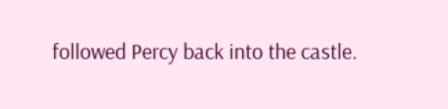followed Percy back into the castle.